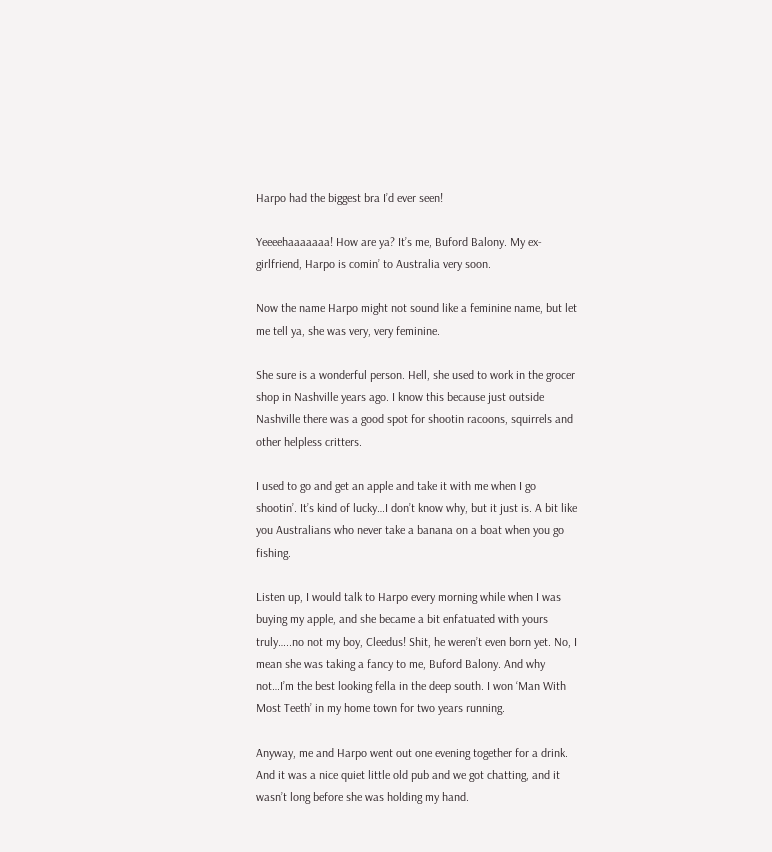Harpo had the biggest bra I’d ever seen!

Yeeeehaaaaaaa! How are ya? It’s me, Buford Balony. My ex-girlfriend, Harpo is comin’ to Australia very soon.

Now the name Harpo might not sound like a feminine name, but let me tell ya, she was very, very feminine.

She sure is a wonderful person. Hell, she used to work in the grocer shop in Nashville years ago. I know this because just outside Nashville there was a good spot for shootin racoons, squirrels and other helpless critters.

I used to go and get an apple and take it with me when I go shootin’. It’s kind of lucky…I don’t know why, but it just is. A bit like you Australians who never take a banana on a boat when you go fishing.

Listen up, I would talk to Harpo every morning while when I was buying my apple, and she became a bit enfatuated with yours truly…..no not my boy, Cleedus! Shit, he weren’t even born yet. No, I mean she was taking a fancy to me, Buford Balony. And why not…I’m the best looking fella in the deep south. I won ‘Man With Most Teeth’ in my home town for two years running.

Anyway, me and Harpo went out one evening together for a drink. And it was a nice quiet little old pub and we got chatting, and it wasn’t long before she was holding my hand.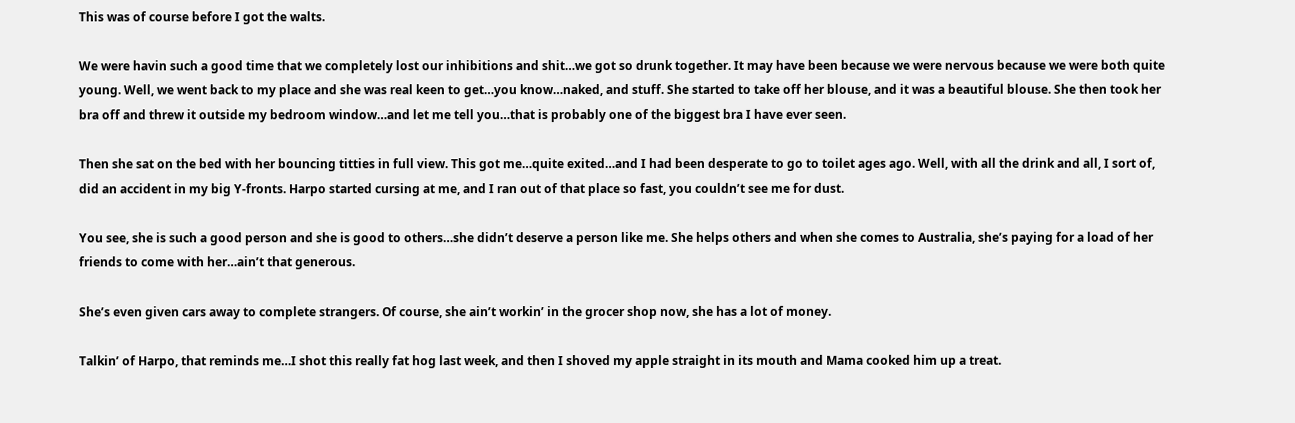This was of course before I got the walts.

We were havin such a good time that we completely lost our inhibitions and shit…we got so drunk together. It may have been because we were nervous because we were both quite young. Well, we went back to my place and she was real keen to get…you know…naked, and stuff. She started to take off her blouse, and it was a beautiful blouse. She then took her bra off and threw it outside my bedroom window…and let me tell you…that is probably one of the biggest bra I have ever seen.

Then she sat on the bed with her bouncing titties in full view. This got me…quite exited…and I had been desperate to go to toilet ages ago. Well, with all the drink and all, I sort of, did an accident in my big Y-fronts. Harpo started cursing at me, and I ran out of that place so fast, you couldn’t see me for dust.

You see, she is such a good person and she is good to others…she didn’t deserve a person like me. She helps others and when she comes to Australia, she’s paying for a load of her friends to come with her…ain’t that generous.

She’s even given cars away to complete strangers. Of course, she ain’t workin’ in the grocer shop now, she has a lot of money.

Talkin’ of Harpo, that reminds me…I shot this really fat hog last week, and then I shoved my apple straight in its mouth and Mama cooked him up a treat.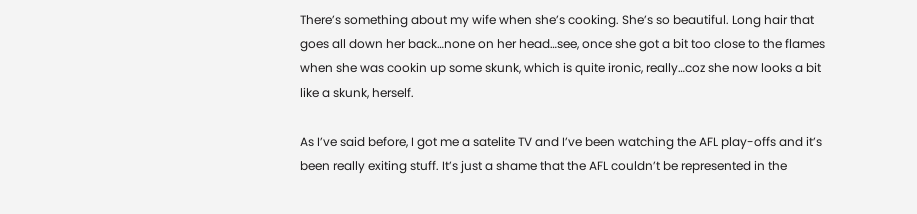There’s something about my wife when she’s cooking. She’s so beautiful. Long hair that goes all down her back…none on her head…see, once she got a bit too close to the flames when she was cookin up some skunk, which is quite ironic, really…coz she now looks a bit like a skunk, herself.

As I’ve said before, I got me a satelite TV and I’ve been watching the AFL play-offs and it’s been really exiting stuff. It’s just a shame that the AFL couldn’t be represented in the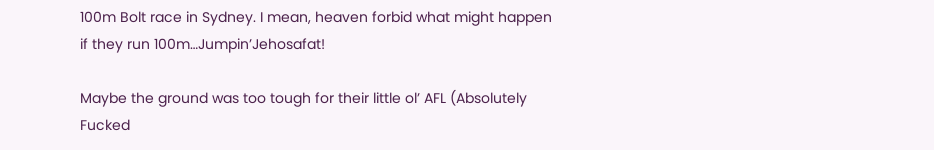100m Bolt race in Sydney. I mean, heaven forbid what might happen if they run 100m…Jumpin’Jehosafat!

Maybe the ground was too tough for their little ol’ AFL (Absolutely Fucked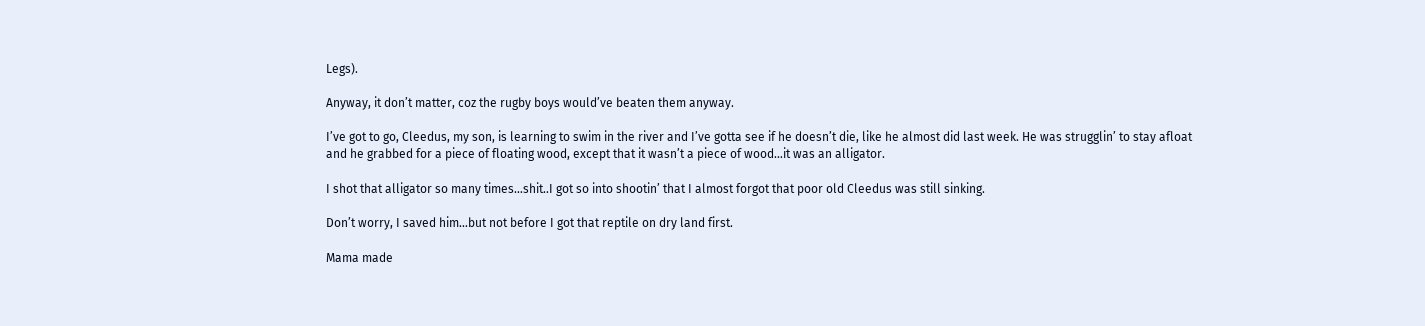Legs).

Anyway, it don’t matter, coz the rugby boys would’ve beaten them anyway.

I’ve got to go, Cleedus, my son, is learning to swim in the river and I’ve gotta see if he doesn’t die, like he almost did last week. He was strugglin’ to stay afloat and he grabbed for a piece of floating wood, except that it wasn’t a piece of wood…it was an alligator.

I shot that alligator so many times…shit..I got so into shootin’ that I almost forgot that poor old Cleedus was still sinking.

Don’t worry, I saved him…but not before I got that reptile on dry land first.

Mama made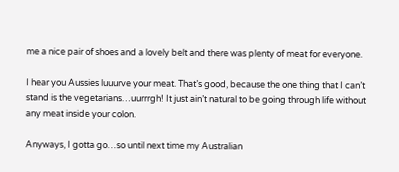me a nice pair of shoes and a lovely belt and there was plenty of meat for everyone.

I hear you Aussies luuurve your meat. That’s good, because the one thing that I can’t stand is the vegetarians…uurrrgh! It just ain’t natural to be going through life without any meat inside your colon.

Anyways, I gotta go…so until next time my Australian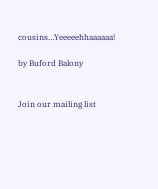cousins…Yeeeeehhaaaaaa!

by Buford Balony


Join our mailing list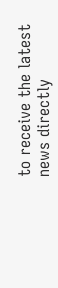to receive the latest news directly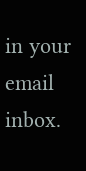in your email inbox.